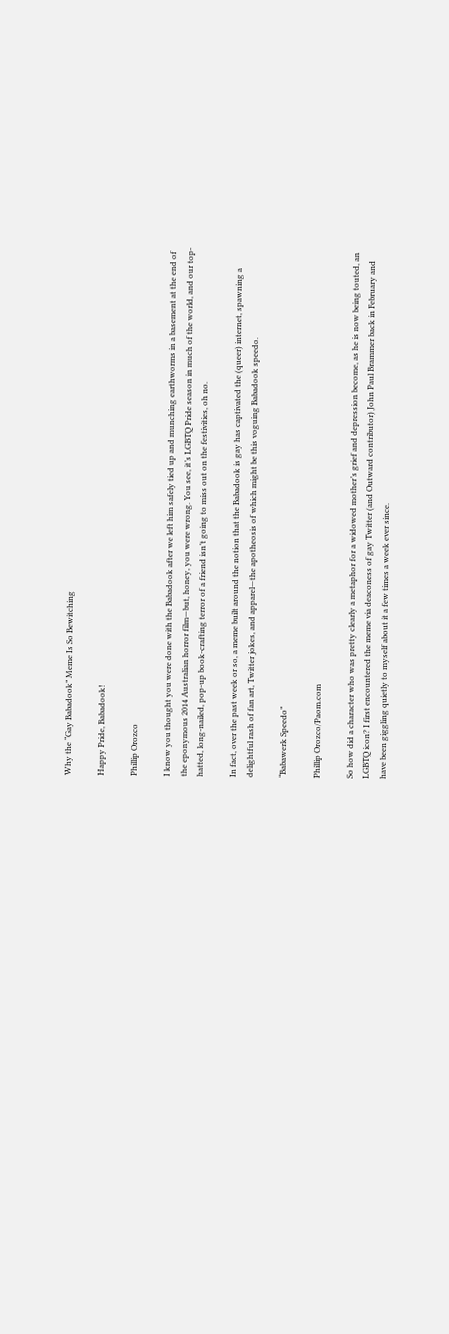Why the “Gay Babadook” Meme Is So Bewitching

Happy Pride, Babadook!

Phillip Orozco

I know you thought you were done with the Babadook after we left him safely tied up and munching earthworms in a basement at the end of the eponymous 2014 Australian horror film—but, honey, you were wrong. You see, it’s LGBTQ Pride season in much of the world, and our top-hatted, long-nailed, pop-up book-crafting terror of a friend isn’t going to miss out on the festivities, oh no.

In fact, over the past week or so, a meme built around the notion that the Babadook is gay has captivated the (queer) internet, spawning a delightful rash of fan art, Twitter jokes, and apparel—the apotheosis of which might be this voguing Babadook speedo.

“Babawerk Speedo”

Phillip Orozco/Paom.com

So how did a character who was pretty clearly a metaphor for a widowed mother’s grief and depression become, as he is now being touted, an LGBTQ icon? I first encountered the meme via deaconess of gay Twitter (and Outward contributor) John Paul Brammer back in February and have been giggling quietly to myself about it a few times a week ever since.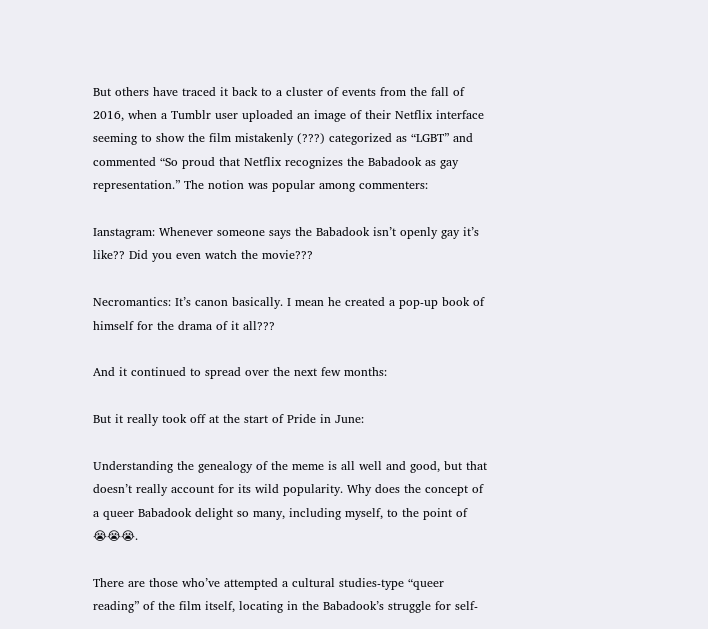But others have traced it back to a cluster of events from the fall of 2016, when a Tumblr user uploaded an image of their Netflix interface seeming to show the film mistakenly (???) categorized as “LGBT” and commented “So proud that Netflix recognizes the Babadook as gay representation.” The notion was popular among commenters:

Ianstagram: Whenever someone says the Babadook isn’t openly gay it’s like?? Did you even watch the movie???

Necromantics: It’s canon basically. I mean he created a pop-up book of himself for the drama of it all???

And it continued to spread over the next few months:

But it really took off at the start of Pride in June:

Understanding the genealogy of the meme is all well and good, but that doesn’t really account for its wild popularity. Why does the concept of a queer Babadook delight so many, including myself, to the point of 😭😭😭.

There are those who’ve attempted a cultural studies-type “queer reading” of the film itself, locating in the Babadook’s struggle for self-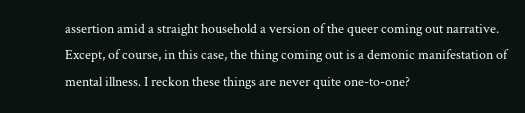assertion amid a straight household a version of the queer coming out narrative. Except, of course, in this case, the thing coming out is a demonic manifestation of mental illness. I reckon these things are never quite one-to-one?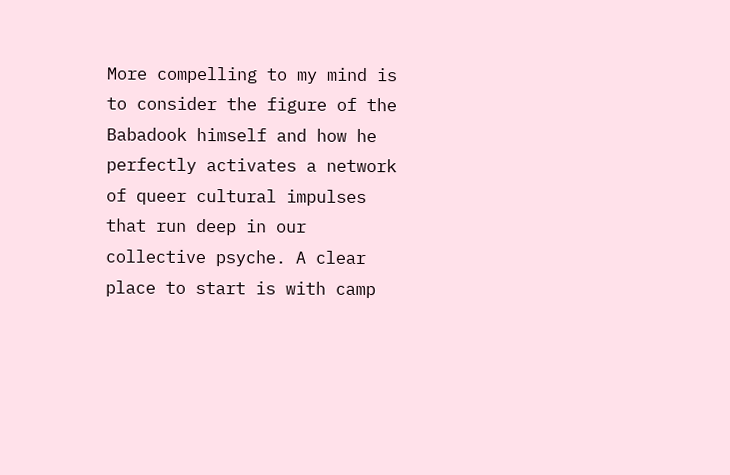More compelling to my mind is to consider the figure of the Babadook himself and how he perfectly activates a network of queer cultural impulses that run deep in our collective psyche. A clear place to start is with camp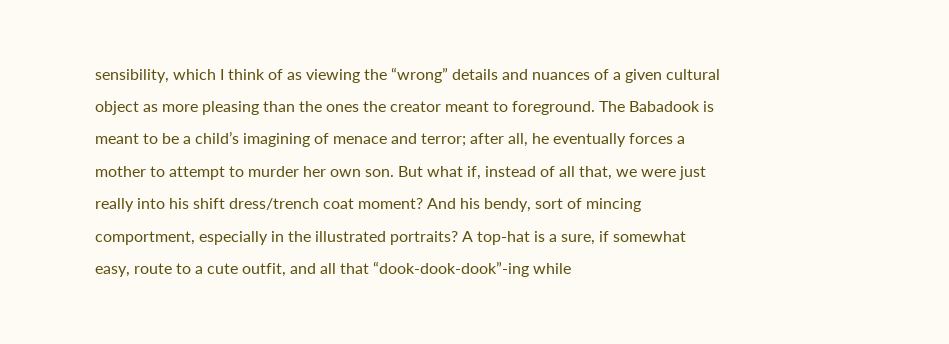sensibility, which I think of as viewing the “wrong” details and nuances of a given cultural object as more pleasing than the ones the creator meant to foreground. The Babadook is meant to be a child’s imagining of menace and terror; after all, he eventually forces a mother to attempt to murder her own son. But what if, instead of all that, we were just really into his shift dress/trench coat moment? And his bendy, sort of mincing comportment, especially in the illustrated portraits? A top-hat is a sure, if somewhat easy, route to a cute outfit, and all that “dook-dook-dook”-ing while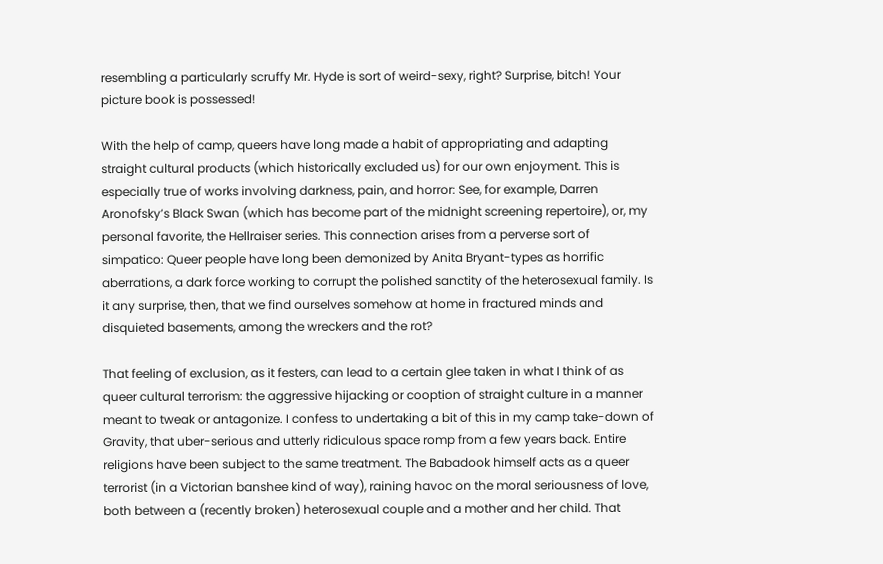resembling a particularly scruffy Mr. Hyde is sort of weird-sexy, right? Surprise, bitch! Your picture book is possessed!

With the help of camp, queers have long made a habit of appropriating and adapting straight cultural products (which historically excluded us) for our own enjoyment. This is especially true of works involving darkness, pain, and horror: See, for example, Darren Aronofsky’s Black Swan (which has become part of the midnight screening repertoire), or, my personal favorite, the Hellraiser series. This connection arises from a perverse sort of simpatico: Queer people have long been demonized by Anita Bryant-types as horrific aberrations, a dark force working to corrupt the polished sanctity of the heterosexual family. Is it any surprise, then, that we find ourselves somehow at home in fractured minds and disquieted basements, among the wreckers and the rot?

That feeling of exclusion, as it festers, can lead to a certain glee taken in what I think of as queer cultural terrorism: the aggressive hijacking or cooption of straight culture in a manner meant to tweak or antagonize. I confess to undertaking a bit of this in my camp take-down of Gravity, that uber-serious and utterly ridiculous space romp from a few years back. Entire religions have been subject to the same treatment. The Babadook himself acts as a queer terrorist (in a Victorian banshee kind of way), raining havoc on the moral seriousness of love, both between a (recently broken) heterosexual couple and a mother and her child. That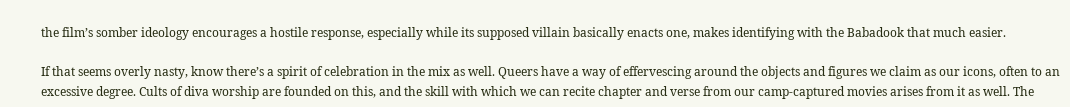the film’s somber ideology encourages a hostile response, especially while its supposed villain basically enacts one, makes identifying with the Babadook that much easier.

If that seems overly nasty, know there’s a spirit of celebration in the mix as well. Queers have a way of effervescing around the objects and figures we claim as our icons, often to an excessive degree. Cults of diva worship are founded on this, and the skill with which we can recite chapter and verse from our camp-captured movies arises from it as well. The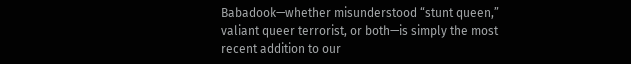Babadook—whether misunderstood “stunt queen,” valiant queer terrorist, or both—is simply the most recent addition to our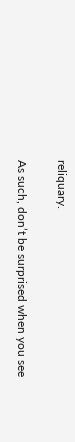reliquary.

As such, don’t be surprised when you see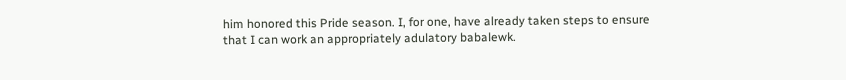him honored this Pride season. I, for one, have already taken steps to ensure that I can work an appropriately adulatory babalewk.